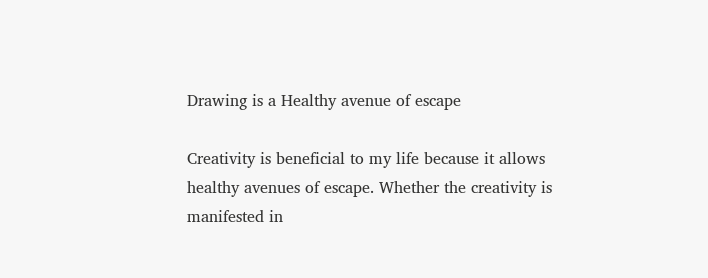Drawing is a Healthy avenue of escape

Creativity is beneficial to my life because it allows healthy avenues of escape. Whether the creativity is manifested in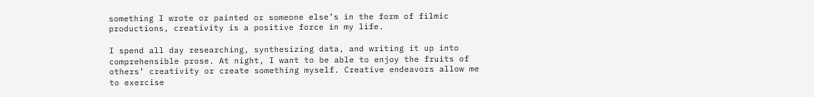something I wrote or painted or someone else’s in the form of filmic productions, creativity is a positive force in my life.

I spend all day researching, synthesizing data, and writing it up into comprehensible prose. At night, I want to be able to enjoy the fruits of others’ creativity or create something myself. Creative endeavors allow me to exercise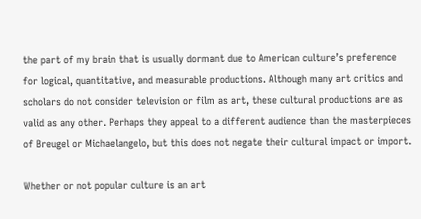the part of my brain that is usually dormant due to American culture’s preference for logical, quantitative, and measurable productions. Although many art critics and scholars do not consider television or film as art, these cultural productions are as valid as any other. Perhaps they appeal to a different audience than the masterpieces of Breugel or Michaelangelo, but this does not negate their cultural impact or import.

Whether or not popular culture is an art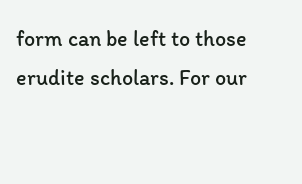form can be left to those erudite scholars. For our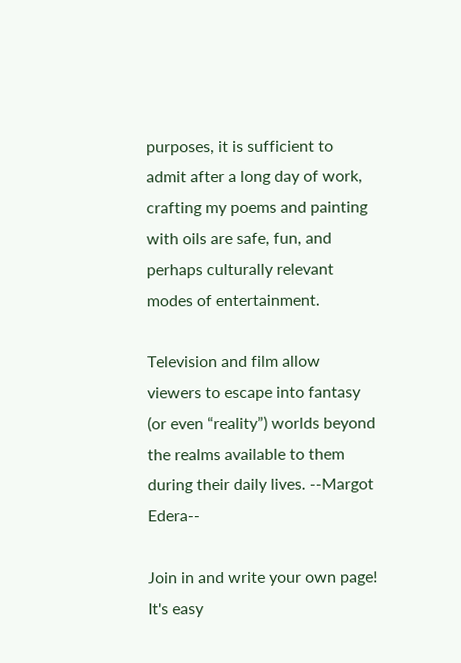purposes, it is sufficient to admit after a long day of work, crafting my poems and painting with oils are safe, fun, and perhaps culturally relevant modes of entertainment.

Television and film allow viewers to escape into fantasy (or even “reality”) worlds beyond the realms available to them during their daily lives. --Margot Edera--

Join in and write your own page! It's easy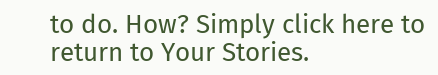to do. How? Simply click here to return to Your Stories.